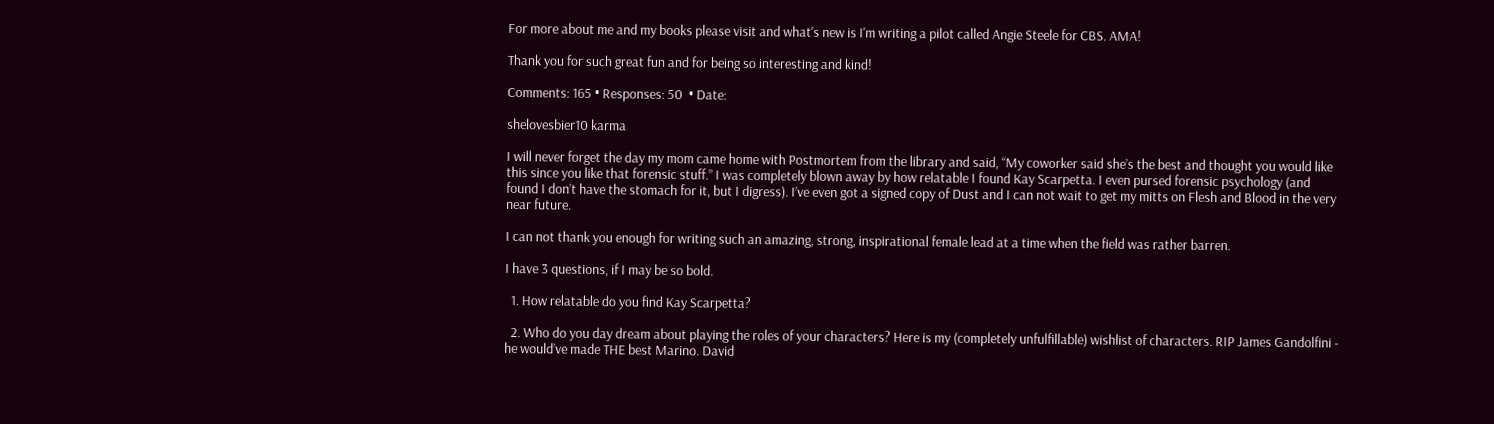For more about me and my books please visit and what's new is I'm writing a pilot called Angie Steele for CBS. AMA!

Thank you for such great fun and for being so interesting and kind!

Comments: 165 • Responses: 50  • Date:

shelovesbier10 karma

I will never forget the day my mom came home with Postmortem from the library and said, “My coworker said she’s the best and thought you would like this since you like that forensic stuff.” I was completely blown away by how relatable I found Kay Scarpetta. I even pursed forensic psychology (and found I don’t have the stomach for it, but I digress). I’ve even got a signed copy of Dust and I can not wait to get my mitts on Flesh and Blood in the very near future.

I can not thank you enough for writing such an amazing, strong, inspirational female lead at a time when the field was rather barren.

I have 3 questions, if I may be so bold.

  1. How relatable do you find Kay Scarpetta?

  2. Who do you day dream about playing the roles of your characters? Here is my (completely unfulfillable) wishlist of characters. RIP James Gandolfini - he would’ve made THE best Marino. David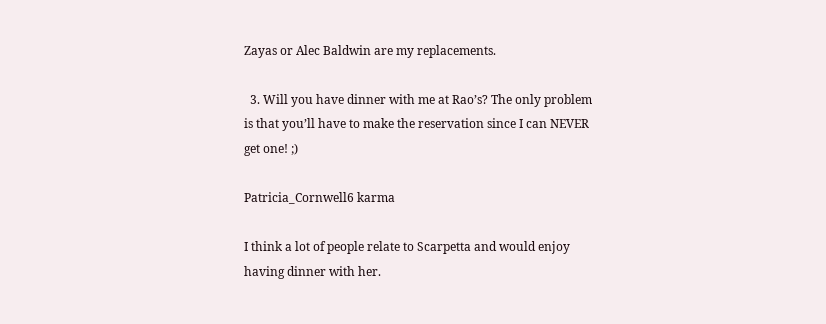Zayas or Alec Baldwin are my replacements.

  3. Will you have dinner with me at Rao’s? The only problem is that you’ll have to make the reservation since I can NEVER get one! ;)

Patricia_Cornwell6 karma

I think a lot of people relate to Scarpetta and would enjoy having dinner with her.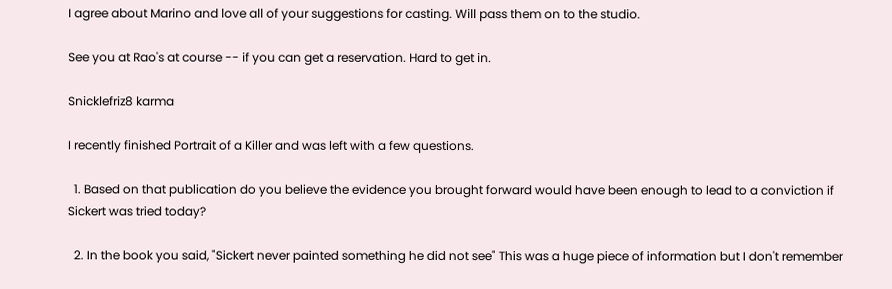I agree about Marino and love all of your suggestions for casting. Will pass them on to the studio.

See you at Rao's at course -- if you can get a reservation. Hard to get in.

Snicklefriz8 karma

I recently finished Portrait of a Killer and was left with a few questions.

  1. Based on that publication do you believe the evidence you brought forward would have been enough to lead to a conviction if Sickert was tried today?

  2. In the book you said, "Sickert never painted something he did not see" This was a huge piece of information but I don't remember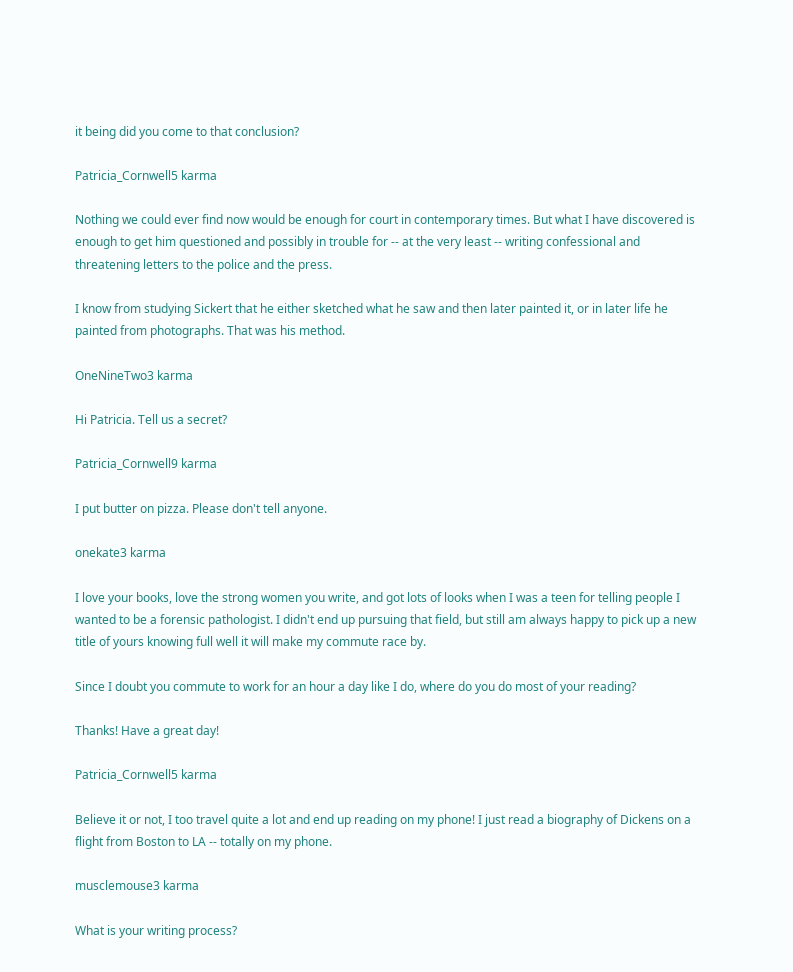it being did you come to that conclusion?

Patricia_Cornwell5 karma

Nothing we could ever find now would be enough for court in contemporary times. But what I have discovered is enough to get him questioned and possibly in trouble for -- at the very least -- writing confessional and threatening letters to the police and the press.

I know from studying Sickert that he either sketched what he saw and then later painted it, or in later life he painted from photographs. That was his method.

OneNineTwo3 karma

Hi Patricia. Tell us a secret?

Patricia_Cornwell9 karma

I put butter on pizza. Please don't tell anyone.

onekate3 karma

I love your books, love the strong women you write, and got lots of looks when I was a teen for telling people I wanted to be a forensic pathologist. I didn't end up pursuing that field, but still am always happy to pick up a new title of yours knowing full well it will make my commute race by.

Since I doubt you commute to work for an hour a day like I do, where do you do most of your reading?

Thanks! Have a great day!

Patricia_Cornwell5 karma

Believe it or not, I too travel quite a lot and end up reading on my phone! I just read a biography of Dickens on a flight from Boston to LA -- totally on my phone.

musclemouse3 karma

What is your writing process?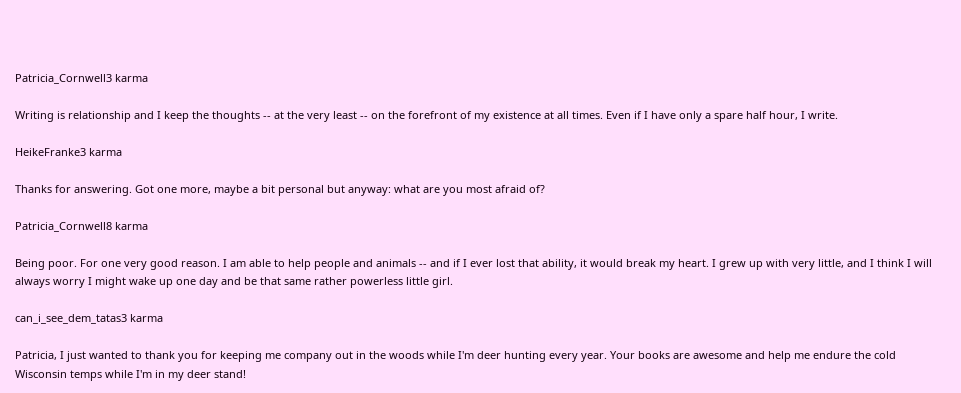Patricia_Cornwell3 karma

Writing is relationship and I keep the thoughts -- at the very least -- on the forefront of my existence at all times. Even if I have only a spare half hour, I write.

HeikeFranke3 karma

Thanks for answering. Got one more, maybe a bit personal but anyway: what are you most afraid of?

Patricia_Cornwell8 karma

Being poor. For one very good reason. I am able to help people and animals -- and if I ever lost that ability, it would break my heart. I grew up with very little, and I think I will always worry I might wake up one day and be that same rather powerless little girl.

can_i_see_dem_tatas3 karma

Patricia, I just wanted to thank you for keeping me company out in the woods while I'm deer hunting every year. Your books are awesome and help me endure the cold Wisconsin temps while I'm in my deer stand!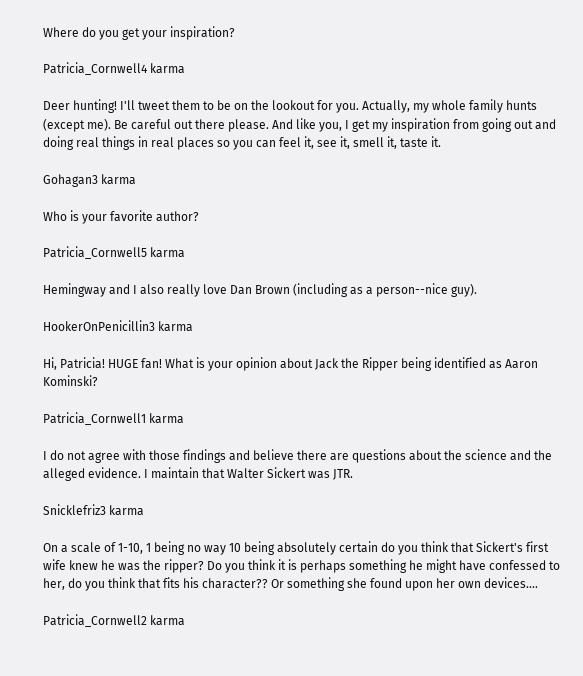Where do you get your inspiration?

Patricia_Cornwell4 karma

Deer hunting! I'll tweet them to be on the lookout for you. Actually, my whole family hunts (except me). Be careful out there please. And like you, I get my inspiration from going out and doing real things in real places so you can feel it, see it, smell it, taste it.

Gohagan3 karma

Who is your favorite author?

Patricia_Cornwell5 karma

Hemingway and I also really love Dan Brown (including as a person--nice guy).

HookerOnPenicillin3 karma

Hi, Patricia! HUGE fan! What is your opinion about Jack the Ripper being identified as Aaron Kominski?

Patricia_Cornwell1 karma

I do not agree with those findings and believe there are questions about the science and the alleged evidence. I maintain that Walter Sickert was JTR.

Snicklefriz3 karma

On a scale of 1-10, 1 being no way 10 being absolutely certain do you think that Sickert's first wife knew he was the ripper? Do you think it is perhaps something he might have confessed to her, do you think that fits his character?? Or something she found upon her own devices....

Patricia_Cornwell2 karma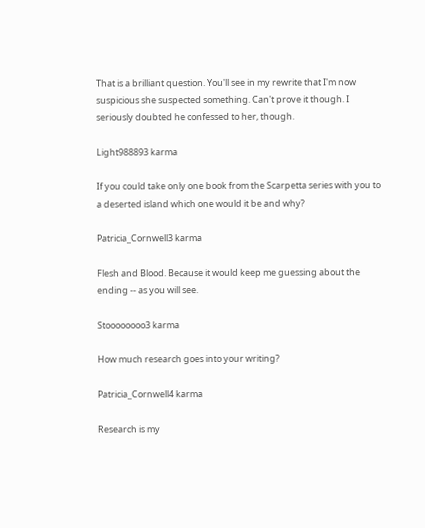That is a brilliant question. You'll see in my rewrite that I'm now suspicious she suspected something. Can't prove it though. I seriously doubted he confessed to her, though.

Light988893 karma

If you could take only one book from the Scarpetta series with you to a deserted island which one would it be and why?

Patricia_Cornwell3 karma

Flesh and Blood. Because it would keep me guessing about the ending -- as you will see.

Stoooooooo3 karma

How much research goes into your writing?

Patricia_Cornwell4 karma

Research is my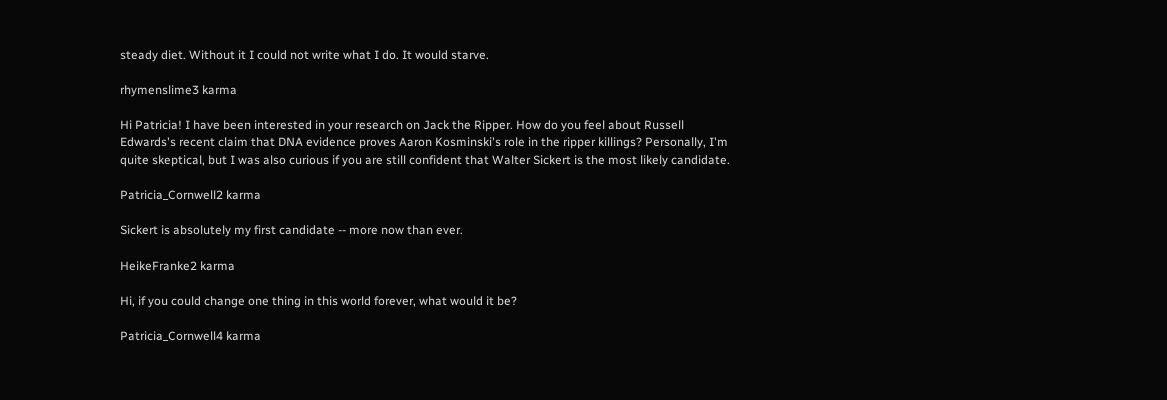steady diet. Without it I could not write what I do. It would starve.

rhymenslime3 karma

Hi Patricia! I have been interested in your research on Jack the Ripper. How do you feel about Russell Edwards's recent claim that DNA evidence proves Aaron Kosminski's role in the ripper killings? Personally, I'm quite skeptical, but I was also curious if you are still confident that Walter Sickert is the most likely candidate.

Patricia_Cornwell2 karma

Sickert is absolutely my first candidate -- more now than ever.

HeikeFranke2 karma

Hi, if you could change one thing in this world forever, what would it be?

Patricia_Cornwell4 karma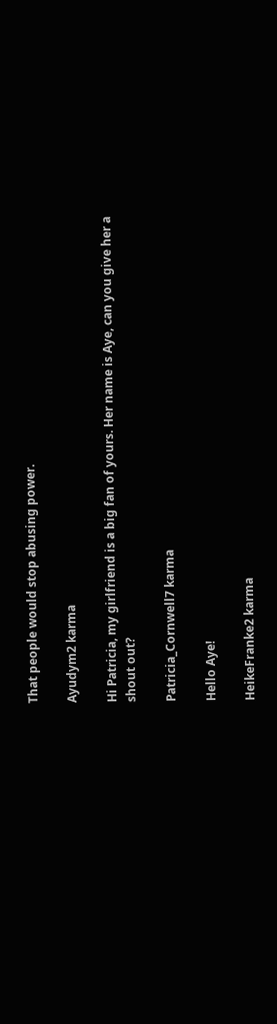That people would stop abusing power.

Ayudym2 karma

Hi Patricia, my girlfriend is a big fan of yours. Her name is Aye, can you give her a shout out?

Patricia_Cornwell7 karma

Hello Aye!

HeikeFranke2 karma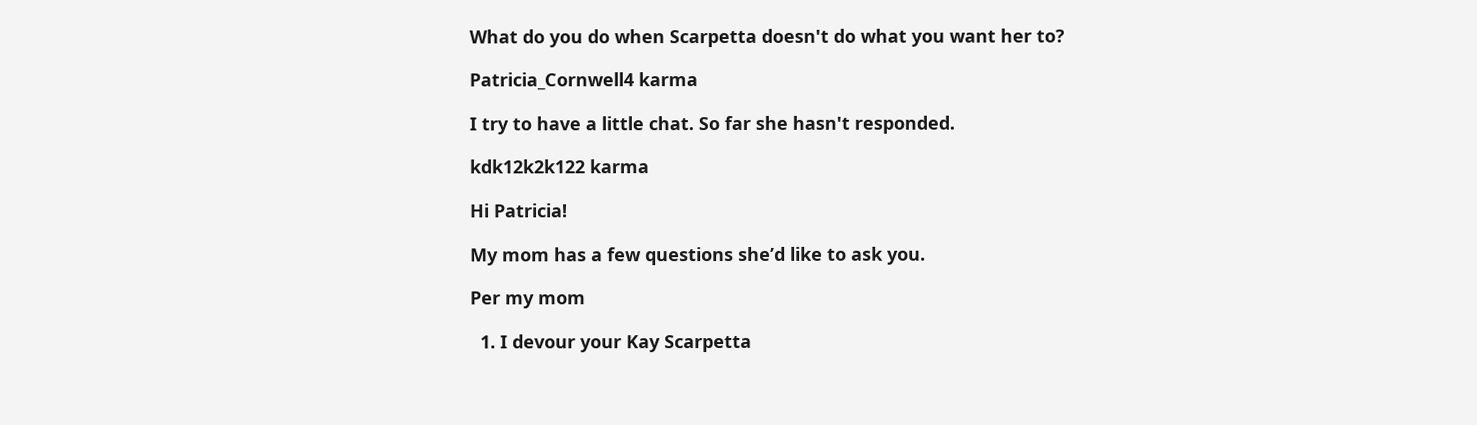What do you do when Scarpetta doesn't do what you want her to?

Patricia_Cornwell4 karma

I try to have a little chat. So far she hasn't responded.

kdk12k2k122 karma

Hi Patricia!

My mom has a few questions she’d like to ask you.

Per my mom

  1. I devour your Kay Scarpetta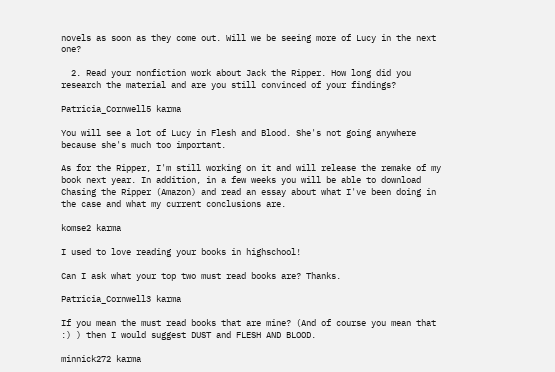novels as soon as they come out. Will we be seeing more of Lucy in the next one?

  2. Read your nonfiction work about Jack the Ripper. How long did you research the material and are you still convinced of your findings?

Patricia_Cornwell5 karma

You will see a lot of Lucy in Flesh and Blood. She's not going anywhere because she's much too important.

As for the Ripper, I'm still working on it and will release the remake of my book next year. In addition, in a few weeks you will be able to download Chasing the Ripper (Amazon) and read an essay about what I've been doing in the case and what my current conclusions are.

komse2 karma

I used to love reading your books in highschool!

Can I ask what your top two must read books are? Thanks.

Patricia_Cornwell3 karma

If you mean the must read books that are mine? (And of course you mean that :) ) then I would suggest DUST and FLESH AND BLOOD.

minnick272 karma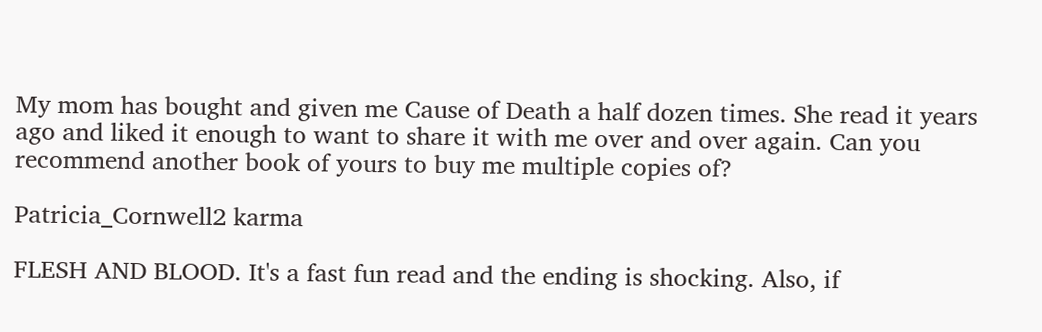My mom has bought and given me Cause of Death a half dozen times. She read it years ago and liked it enough to want to share it with me over and over again. Can you recommend another book of yours to buy me multiple copies of?

Patricia_Cornwell2 karma

FLESH AND BLOOD. It's a fast fun read and the ending is shocking. Also, if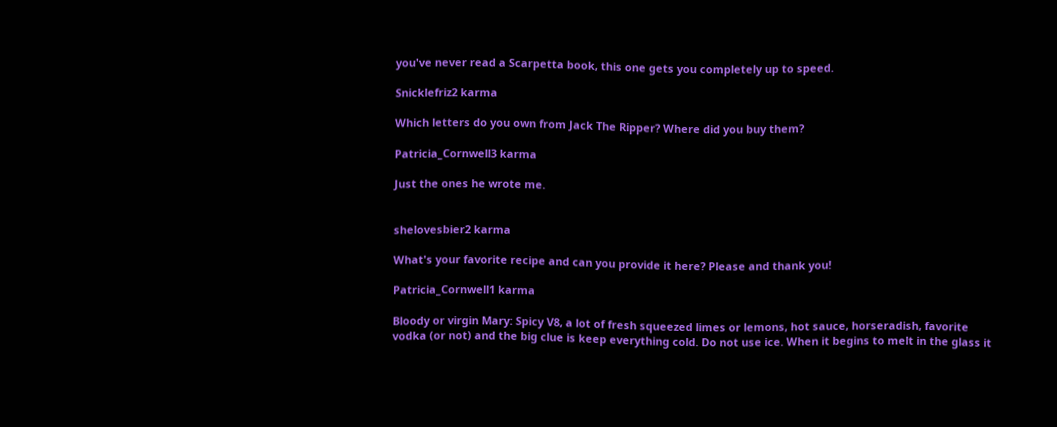you've never read a Scarpetta book, this one gets you completely up to speed.

Snicklefriz2 karma

Which letters do you own from Jack The Ripper? Where did you buy them?

Patricia_Cornwell3 karma

Just the ones he wrote me.


shelovesbier2 karma

What's your favorite recipe and can you provide it here? Please and thank you!

Patricia_Cornwell1 karma

Bloody or virgin Mary: Spicy V8, a lot of fresh squeezed limes or lemons, hot sauce, horseradish, favorite vodka (or not) and the big clue is keep everything cold. Do not use ice. When it begins to melt in the glass it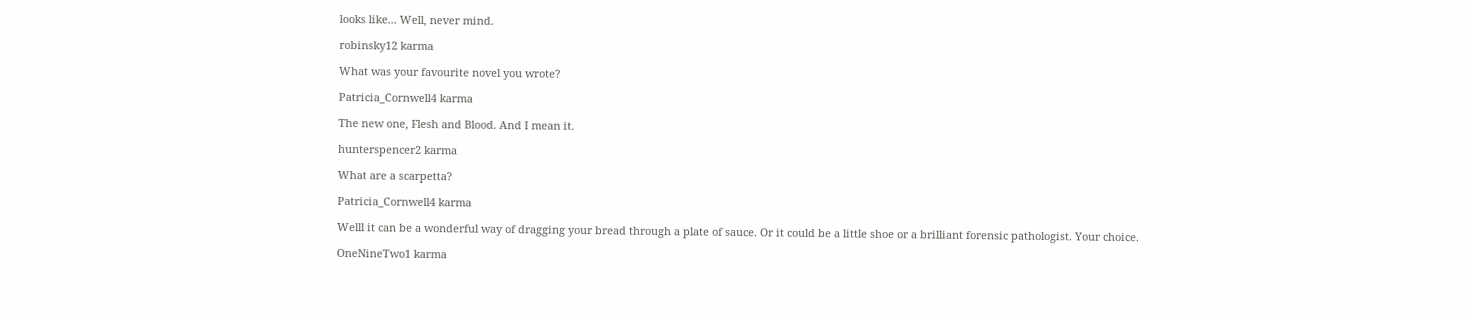looks like... Well, never mind.

robinsky12 karma

What was your favourite novel you wrote?

Patricia_Cornwell4 karma

The new one, Flesh and Blood. And I mean it.

hunterspencer2 karma

What are a scarpetta?

Patricia_Cornwell4 karma

Welll it can be a wonderful way of dragging your bread through a plate of sauce. Or it could be a little shoe or a brilliant forensic pathologist. Your choice.

OneNineTwo1 karma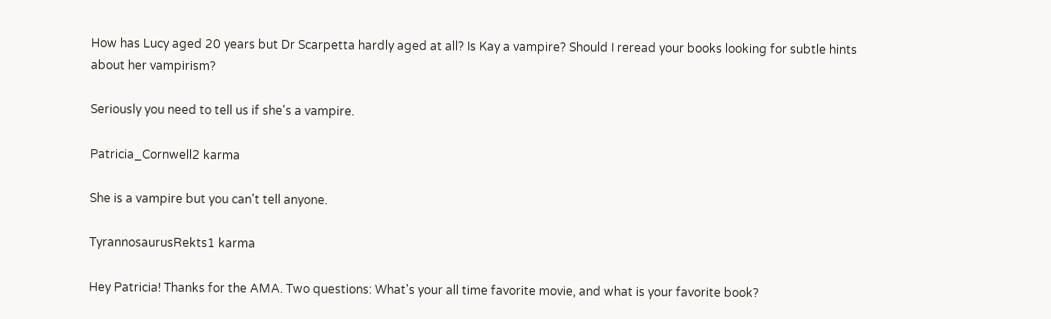How has Lucy aged 20 years but Dr Scarpetta hardly aged at all? Is Kay a vampire? Should I reread your books looking for subtle hints about her vampirism?

Seriously you need to tell us if she's a vampire.

Patricia_Cornwell2 karma

She is a vampire but you can't tell anyone.

TyrannosaurusRekts1 karma

Hey Patricia! Thanks for the AMA. Two questions: What's your all time favorite movie, and what is your favorite book?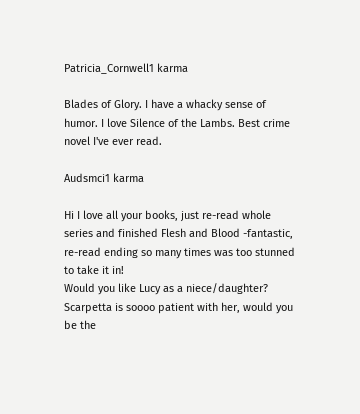Patricia_Cornwell1 karma

Blades of Glory. I have a whacky sense of humor. I love Silence of the Lambs. Best crime novel I've ever read.

Audsmci1 karma

Hi I love all your books, just re-read whole series and finished Flesh and Blood -fantastic, re-read ending so many times was too stunned to take it in!
Would you like Lucy as a niece/daughter? Scarpetta is soooo patient with her, would you be the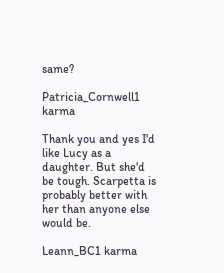same?

Patricia_Cornwell1 karma

Thank you and yes I'd like Lucy as a daughter. But she'd be tough. Scarpetta is probably better with her than anyone else would be.

Leann_BC1 karma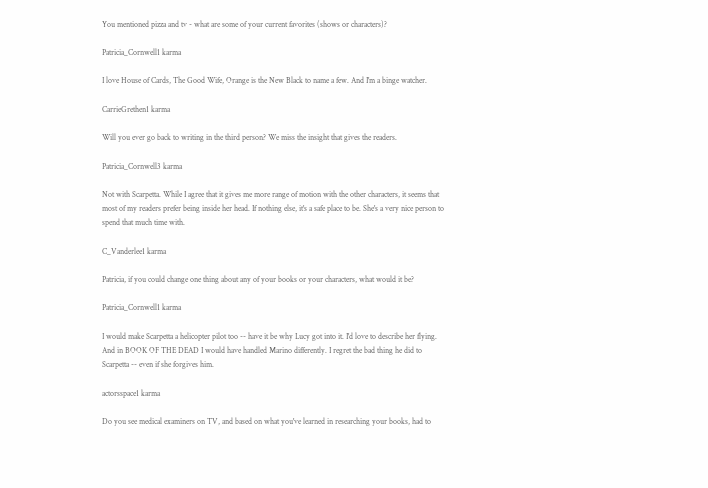You mentioned pizza and tv - what are some of your current favorites (shows or characters)?

Patricia_Cornwell1 karma

I love House of Cards, The Good Wife, Orange is the New Black to name a few. And I'm a binge watcher.

CarrieGrethen1 karma

Will you ever go back to writing in the third person? We miss the insight that gives the readers.

Patricia_Cornwell3 karma

Not with Scarpetta. While I agree that it gives me more range of motion with the other characters, it seems that most of my readers prefer being inside her head. If nothing else, it's a safe place to be. She's a very nice person to spend that much time with.

C_Vanderlee1 karma

Patricia, if you could change one thing about any of your books or your characters, what would it be?

Patricia_Cornwell1 karma

I would make Scarpetta a helicopter pilot too -- have it be why Lucy got into it. I'd love to describe her flying. And in BOOK OF THE DEAD I would have handled Marino differently. I regret the bad thing he did to Scarpetta -- even if she forgives him.

actorsspace1 karma

Do you see medical examiners on TV, and based on what you've learned in researching your books, had to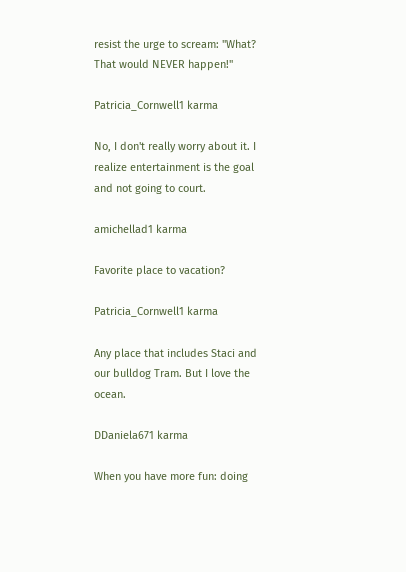resist the urge to scream: "What? That would NEVER happen!"

Patricia_Cornwell1 karma

No, I don't really worry about it. I realize entertainment is the goal and not going to court.

amichellad1 karma

Favorite place to vacation?

Patricia_Cornwell1 karma

Any place that includes Staci and our bulldog Tram. But I love the ocean.

DDaniela671 karma

When you have more fun: doing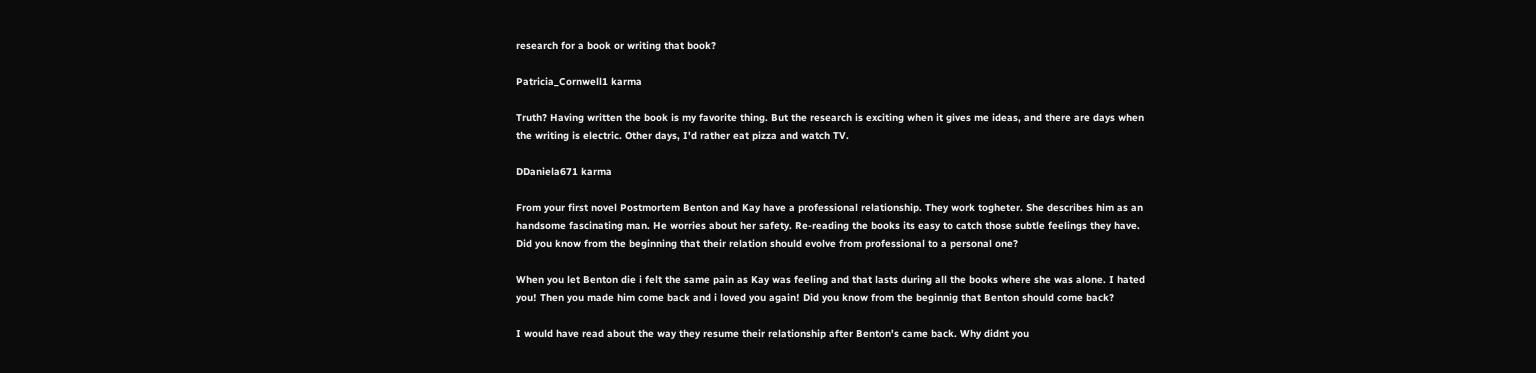research for a book or writing that book?

Patricia_Cornwell1 karma

Truth? Having written the book is my favorite thing. But the research is exciting when it gives me ideas, and there are days when the writing is electric. Other days, I'd rather eat pizza and watch TV.

DDaniela671 karma

From your first novel Postmortem Benton and Kay have a professional relationship. They work togheter. She describes him as an handsome fascinating man. He worries about her safety. Re-reading the books its easy to catch those subtle feelings they have. Did you know from the beginning that their relation should evolve from professional to a personal one?

When you let Benton die i felt the same pain as Kay was feeling and that lasts during all the books where she was alone. I hated you! Then you made him come back and i loved you again! Did you know from the beginnig that Benton should come back?

I would have read about the way they resume their relationship after Benton's came back. Why didnt you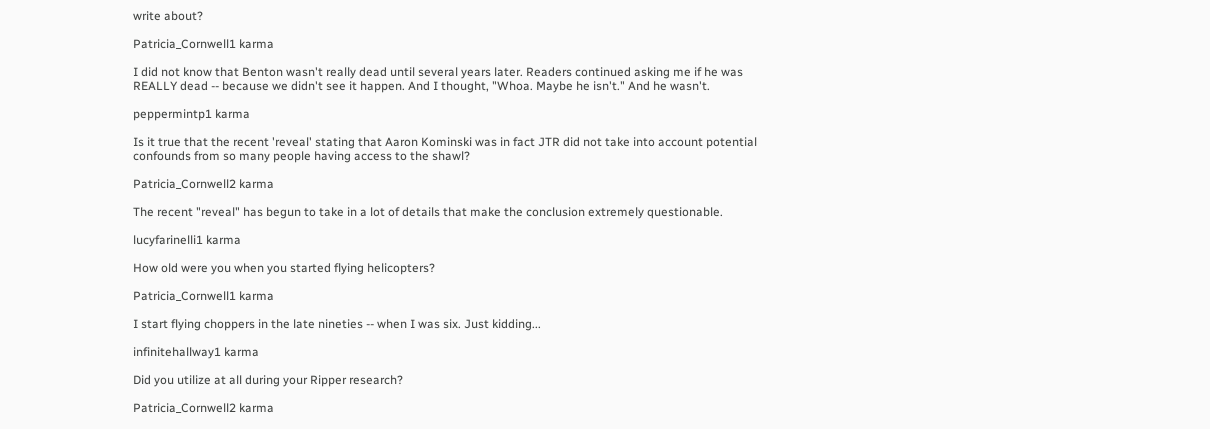write about?

Patricia_Cornwell1 karma

I did not know that Benton wasn't really dead until several years later. Readers continued asking me if he was REALLY dead -- because we didn't see it happen. And I thought, "Whoa. Maybe he isn't." And he wasn't.

peppermintp1 karma

Is it true that the recent 'reveal' stating that Aaron Kominski was in fact JTR did not take into account potential confounds from so many people having access to the shawl?

Patricia_Cornwell2 karma

The recent "reveal" has begun to take in a lot of details that make the conclusion extremely questionable.

lucyfarinelli1 karma

How old were you when you started flying helicopters?

Patricia_Cornwell1 karma

I start flying choppers in the late nineties -- when I was six. Just kidding...

infinitehallway1 karma

Did you utilize at all during your Ripper research?

Patricia_Cornwell2 karma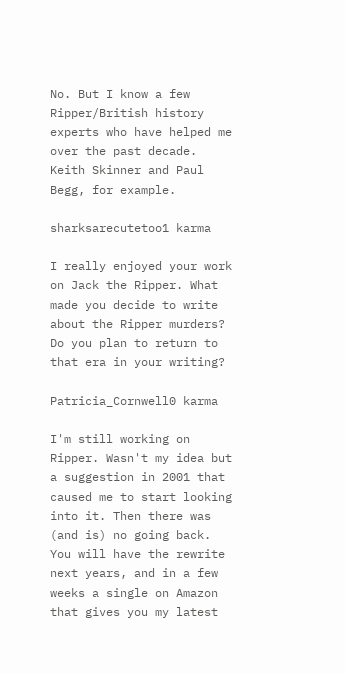No. But I know a few Ripper/British history experts who have helped me over the past decade. Keith Skinner and Paul Begg, for example.

sharksarecutetoo1 karma

I really enjoyed your work on Jack the Ripper. What made you decide to write about the Ripper murders? Do you plan to return to that era in your writing?

Patricia_Cornwell0 karma

I'm still working on Ripper. Wasn't my idea but a suggestion in 2001 that caused me to start looking into it. Then there was (and is) no going back. You will have the rewrite next years, and in a few weeks a single on Amazon that gives you my latest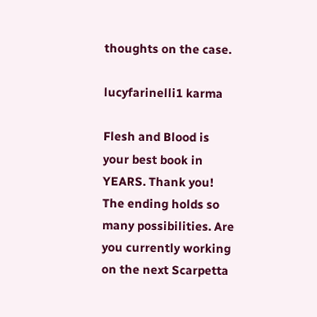thoughts on the case.

lucyfarinelli1 karma

Flesh and Blood is your best book in YEARS. Thank you! The ending holds so many possibilities. Are you currently working on the next Scarpetta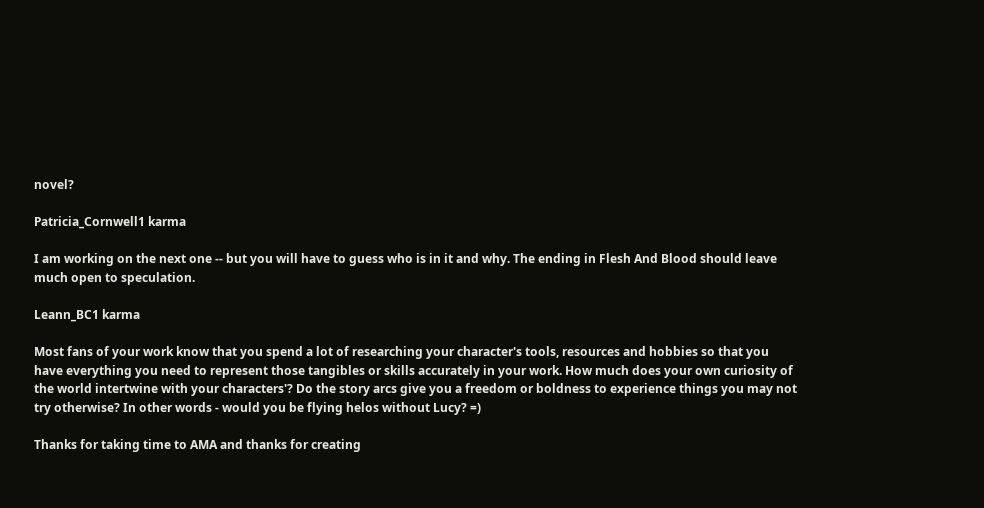novel?

Patricia_Cornwell1 karma

I am working on the next one -- but you will have to guess who is in it and why. The ending in Flesh And Blood should leave much open to speculation.

Leann_BC1 karma

Most fans of your work know that you spend a lot of researching your character's tools, resources and hobbies so that you have everything you need to represent those tangibles or skills accurately in your work. How much does your own curiosity of the world intertwine with your characters'? Do the story arcs give you a freedom or boldness to experience things you may not try otherwise? In other words - would you be flying helos without Lucy? =)

Thanks for taking time to AMA and thanks for creating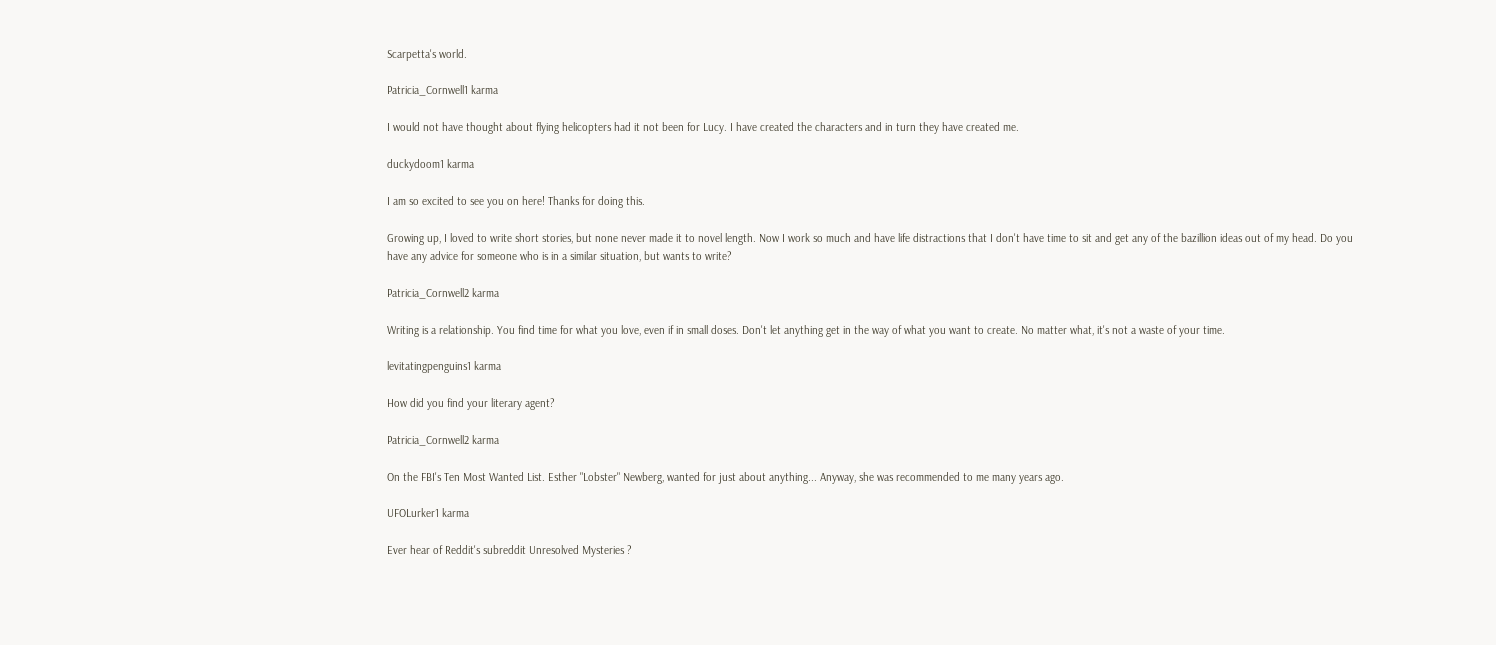Scarpetta's world.

Patricia_Cornwell1 karma

I would not have thought about flying helicopters had it not been for Lucy. I have created the characters and in turn they have created me.

duckydoom1 karma

I am so excited to see you on here! Thanks for doing this.

Growing up, I loved to write short stories, but none never made it to novel length. Now I work so much and have life distractions that I don't have time to sit and get any of the bazillion ideas out of my head. Do you have any advice for someone who is in a similar situation, but wants to write?

Patricia_Cornwell2 karma

Writing is a relationship. You find time for what you love, even if in small doses. Don't let anything get in the way of what you want to create. No matter what, it's not a waste of your time.

levitatingpenguins1 karma

How did you find your literary agent?

Patricia_Cornwell2 karma

On the FBI's Ten Most Wanted List. Esther "Lobster" Newberg, wanted for just about anything... Anyway, she was recommended to me many years ago.

UFOLurker1 karma

Ever hear of Reddit's subreddit Unresolved Mysteries ?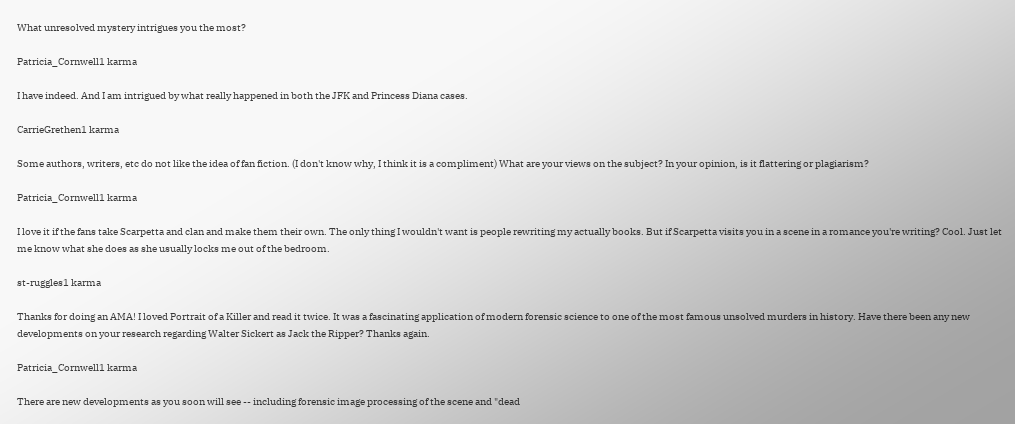What unresolved mystery intrigues you the most?

Patricia_Cornwell1 karma

I have indeed. And I am intrigued by what really happened in both the JFK and Princess Diana cases.

CarrieGrethen1 karma

Some authors, writers, etc do not like the idea of fan fiction. (I don't know why, I think it is a compliment) What are your views on the subject? In your opinion, is it flattering or plagiarism?

Patricia_Cornwell1 karma

I love it if the fans take Scarpetta and clan and make them their own. The only thing I wouldn't want is people rewriting my actually books. But if Scarpetta visits you in a scene in a romance you're writing? Cool. Just let me know what she does as she usually locks me out of the bedroom.

st-ruggles1 karma

Thanks for doing an AMA! I loved Portrait of a Killer and read it twice. It was a fascinating application of modern forensic science to one of the most famous unsolved murders in history. Have there been any new developments on your research regarding Walter Sickert as Jack the Ripper? Thanks again.

Patricia_Cornwell1 karma

There are new developments as you soon will see -- including forensic image processing of the scene and "dead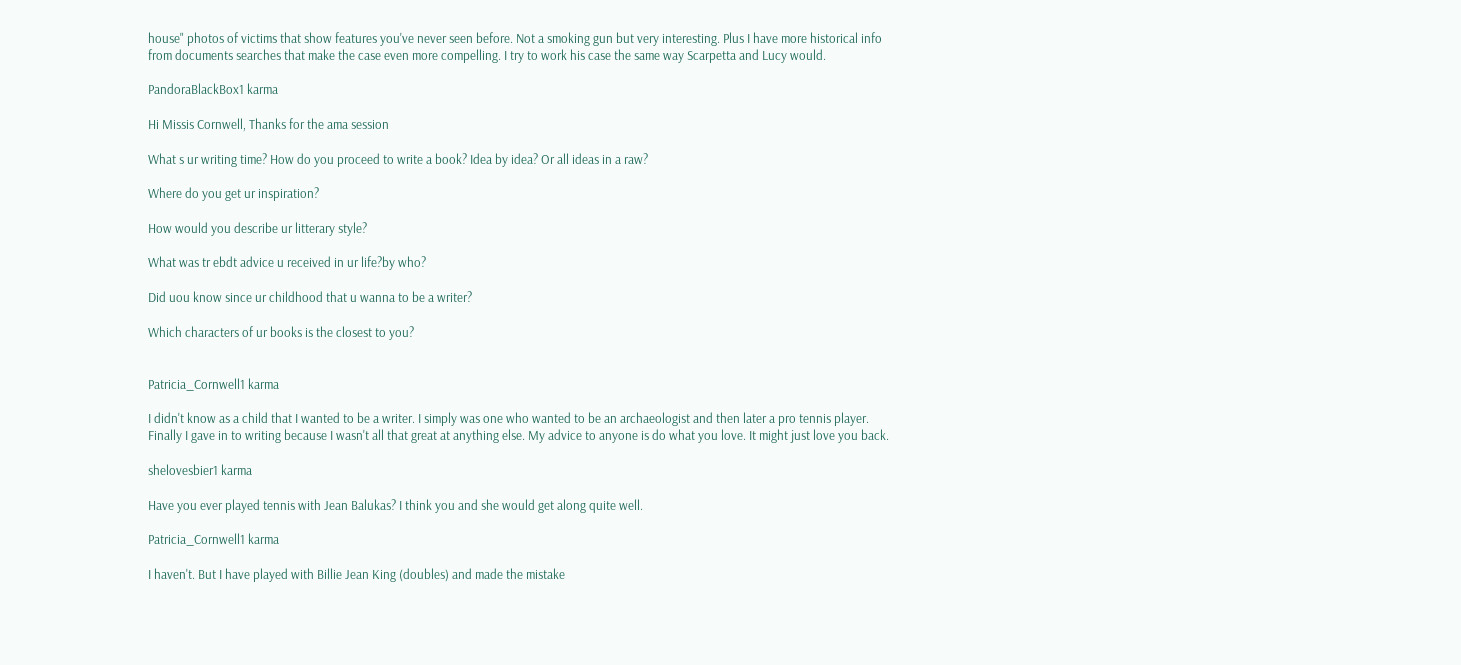house" photos of victims that show features you've never seen before. Not a smoking gun but very interesting. Plus I have more historical info from documents searches that make the case even more compelling. I try to work his case the same way Scarpetta and Lucy would.

PandoraBlackBox1 karma

Hi Missis Cornwell, Thanks for the ama session

What s ur writing time? How do you proceed to write a book? Idea by idea? Or all ideas in a raw?

Where do you get ur inspiration?

How would you describe ur litterary style?

What was tr ebdt advice u received in ur life?by who?

Did uou know since ur childhood that u wanna to be a writer?

Which characters of ur books is the closest to you?


Patricia_Cornwell1 karma

I didn't know as a child that I wanted to be a writer. I simply was one who wanted to be an archaeologist and then later a pro tennis player. Finally I gave in to writing because I wasn't all that great at anything else. My advice to anyone is do what you love. It might just love you back.

shelovesbier1 karma

Have you ever played tennis with Jean Balukas? I think you and she would get along quite well.

Patricia_Cornwell1 karma

I haven't. But I have played with Billie Jean King (doubles) and made the mistake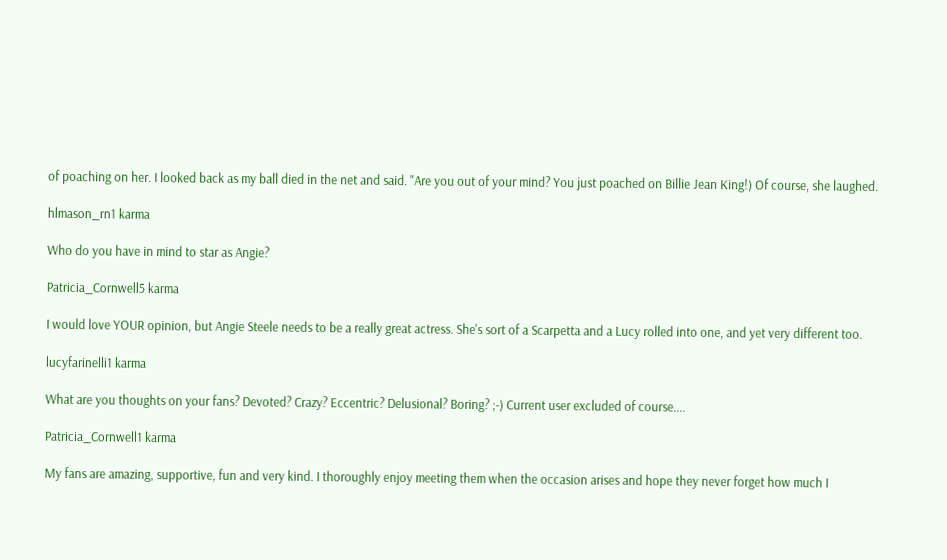of poaching on her. I looked back as my ball died in the net and said. "Are you out of your mind? You just poached on Billie Jean King!) Of course, she laughed.

hlmason_rn1 karma

Who do you have in mind to star as Angie?

Patricia_Cornwell5 karma

I would love YOUR opinion, but Angie Steele needs to be a really great actress. She's sort of a Scarpetta and a Lucy rolled into one, and yet very different too.

lucyfarinelli1 karma

What are you thoughts on your fans? Devoted? Crazy? Eccentric? Delusional? Boring? ;-) Current user excluded of course....

Patricia_Cornwell1 karma

My fans are amazing, supportive, fun and very kind. I thoroughly enjoy meeting them when the occasion arises and hope they never forget how much I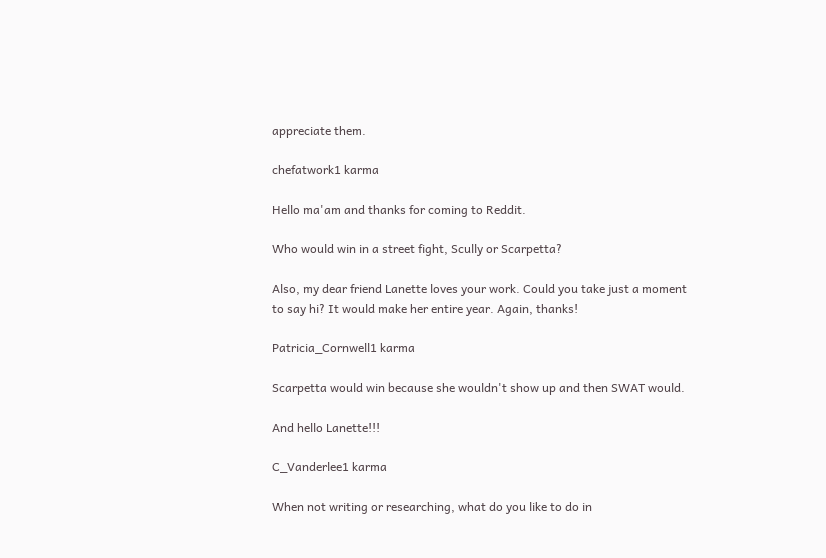appreciate them.

chefatwork1 karma

Hello ma'am and thanks for coming to Reddit.

Who would win in a street fight, Scully or Scarpetta?

Also, my dear friend Lanette loves your work. Could you take just a moment to say hi? It would make her entire year. Again, thanks!

Patricia_Cornwell1 karma

Scarpetta would win because she wouldn't show up and then SWAT would.

And hello Lanette!!!

C_Vanderlee1 karma

When not writing or researching, what do you like to do in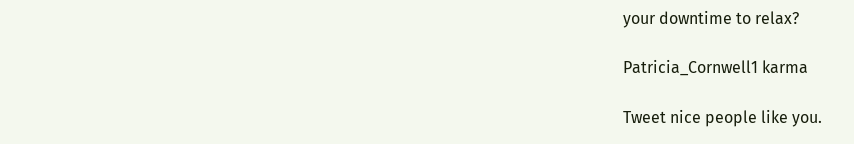your downtime to relax?

Patricia_Cornwell1 karma

Tweet nice people like you.